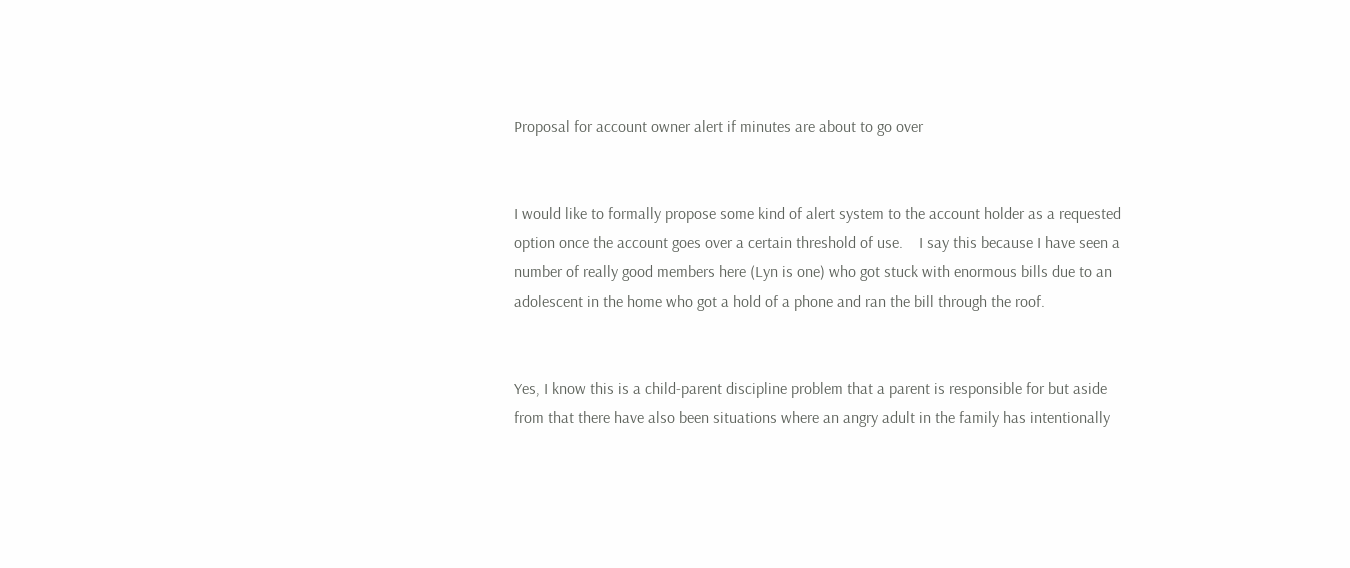Proposal for account owner alert if minutes are about to go over


I would like to formally propose some kind of alert system to the account holder as a requested option once the account goes over a certain threshold of use.    I say this because I have seen a number of really good members here (Lyn is one) who got stuck with enormous bills due to an adolescent in the home who got a hold of a phone and ran the bill through the roof.


Yes, I know this is a child-parent discipline problem that a parent is responsible for but aside from that there have also been situations where an angry adult in the family has intentionally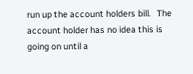run up the account holders bill.   The account holder has no idea this is going on until a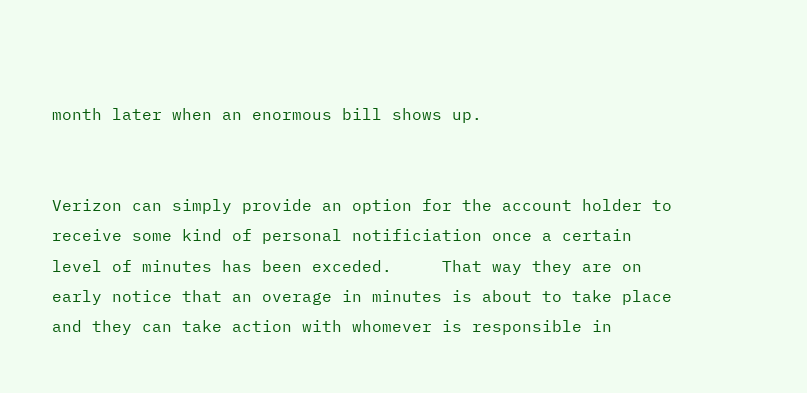month later when an enormous bill shows up.


Verizon can simply provide an option for the account holder to receive some kind of personal notificiation once a certain level of minutes has been exceded.     That way they are on early notice that an overage in minutes is about to take place and they can take action with whomever is responsible in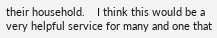their household.    I think this would be a very helpful service for many and one that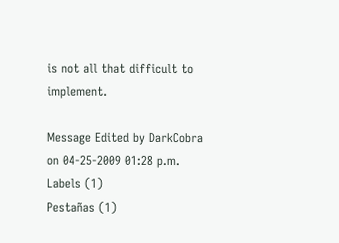is not all that difficult to implement.

Message Edited by DarkCobra on 04-25-2009 01:28 p.m.
Labels (1)
Pestañas (1)